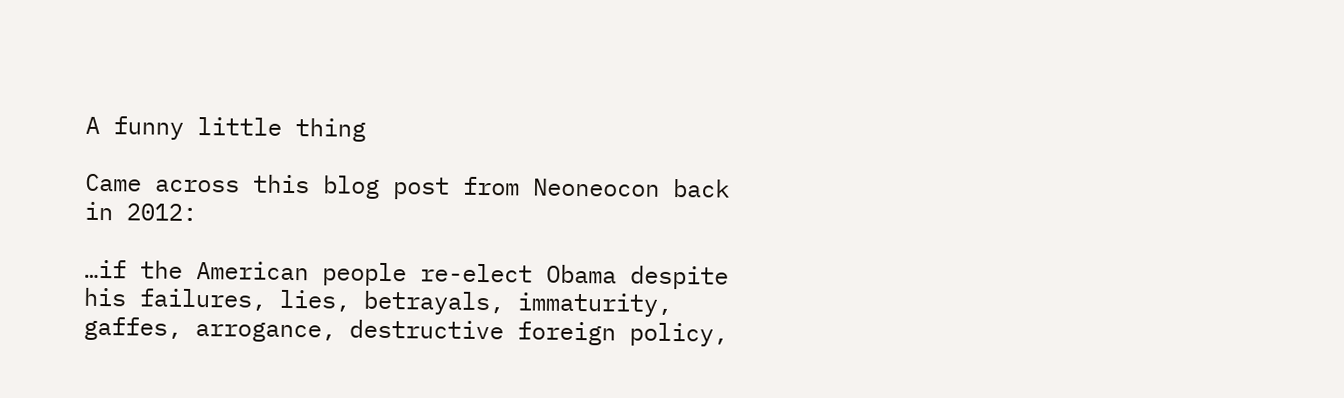A funny little thing

Came across this blog post from Neoneocon back in 2012:

…if the American people re-elect Obama despite his failures, lies, betrayals, immaturity, gaffes, arrogance, destructive foreign policy,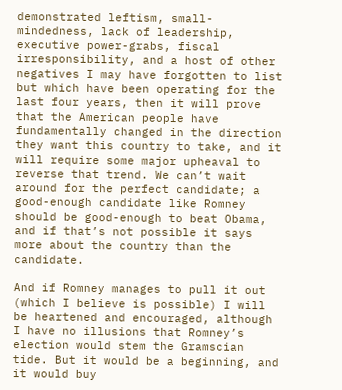demonstrated leftism, small-mindedness, lack of leadership, executive power-grabs, fiscal irresponsibility, and a host of other negatives I may have forgotten to list but which have been operating for the last four years, then it will prove that the American people have fundamentally changed in the direction they want this country to take, and it will require some major upheaval to reverse that trend. We can’t wait around for the perfect candidate; a good-enough candidate like Romney should be good-enough to beat Obama, and if that’s not possible it says more about the country than the candidate.

And if Romney manages to pull it out (which I believe is possible) I will be heartened and encouraged, although I have no illusions that Romney’s election would stem the Gramscian tide. But it would be a beginning, and it would buy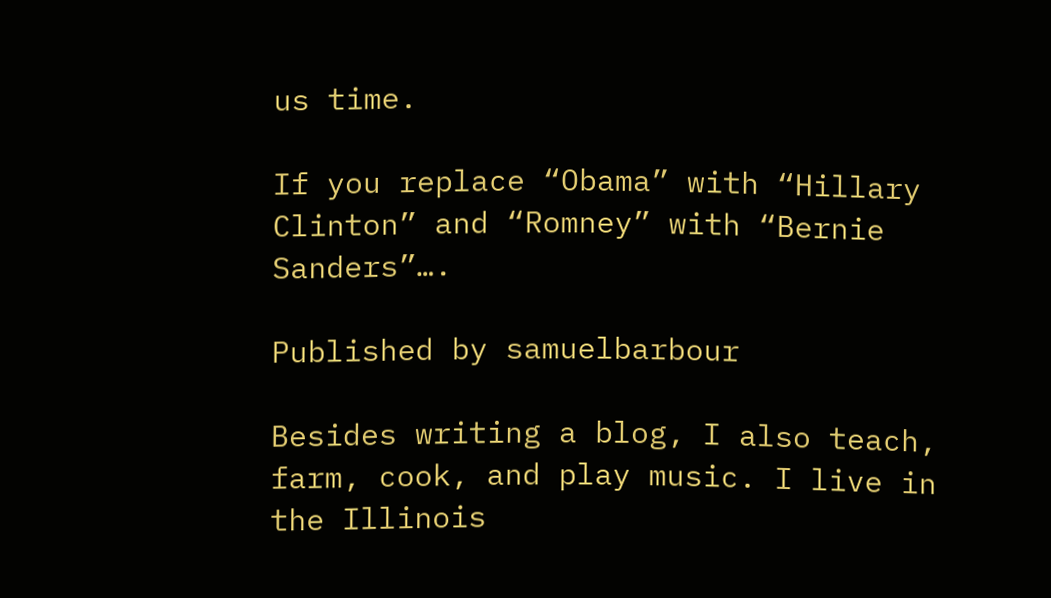us time.

If you replace “Obama” with “Hillary Clinton” and “Romney” with “Bernie Sanders”….

Published by samuelbarbour

Besides writing a blog, I also teach, farm, cook, and play music. I live in the Illinois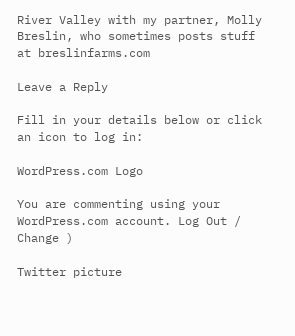River Valley with my partner, Molly Breslin, who sometimes posts stuff at breslinfarms.com

Leave a Reply

Fill in your details below or click an icon to log in:

WordPress.com Logo

You are commenting using your WordPress.com account. Log Out /  Change )

Twitter picture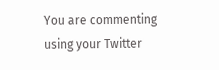You are commenting using your Twitter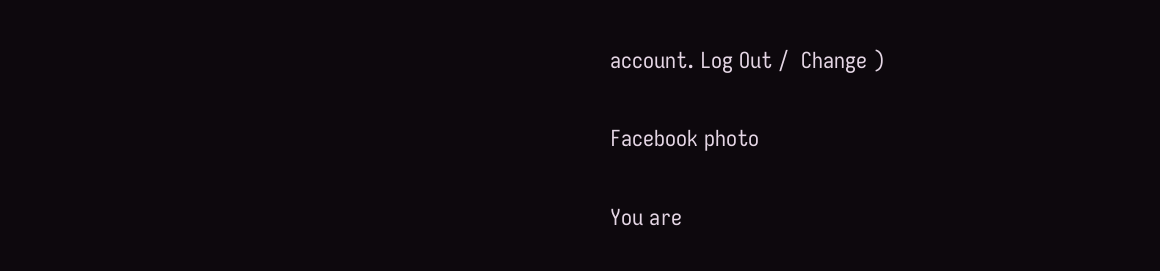account. Log Out /  Change )

Facebook photo

You are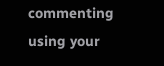commenting using your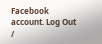Facebook account. Log Out /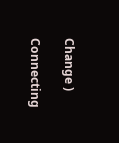Change )

Connecting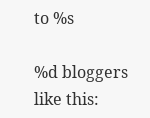to %s

%d bloggers like this: